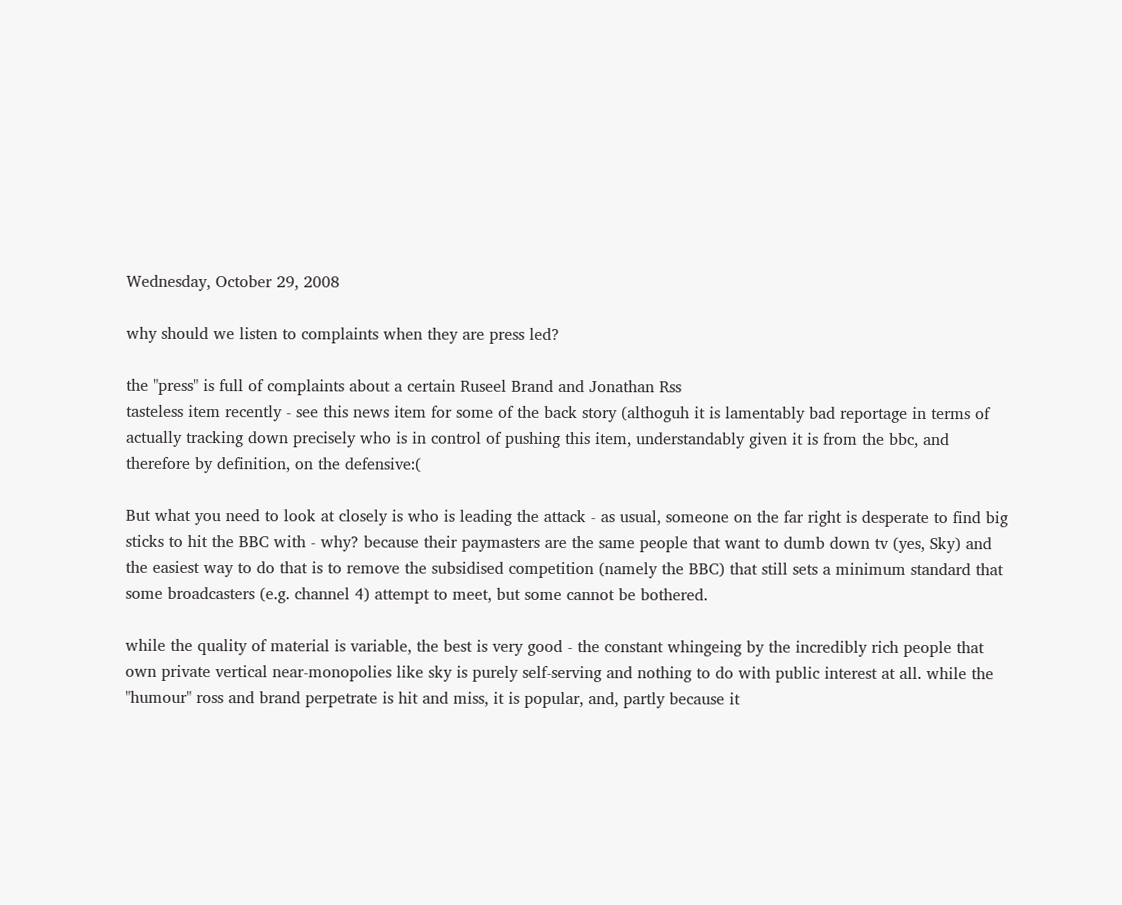Wednesday, October 29, 2008

why should we listen to complaints when they are press led?

the "press" is full of complaints about a certain Ruseel Brand and Jonathan Rss
tasteless item recently - see this news item for some of the back story (althoguh it is lamentably bad reportage in terms of actually tracking down precisely who is in control of pushing this item, understandably given it is from the bbc, and therefore by definition, on the defensive:(

But what you need to look at closely is who is leading the attack - as usual, someone on the far right is desperate to find big sticks to hit the BBC with - why? because their paymasters are the same people that want to dumb down tv (yes, Sky) and the easiest way to do that is to remove the subsidised competition (namely the BBC) that still sets a minimum standard that some broadcasters (e.g. channel 4) attempt to meet, but some cannot be bothered.

while the quality of material is variable, the best is very good - the constant whingeing by the incredibly rich people that own private vertical near-monopolies like sky is purely self-serving and nothing to do with public interest at all. while the "humour" ross and brand perpetrate is hit and miss, it is popular, and, partly because it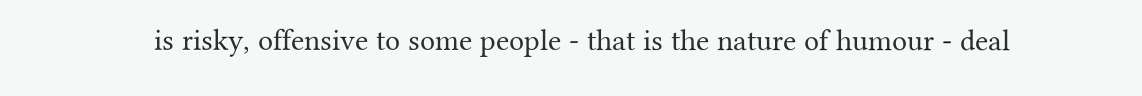is risky, offensive to some people - that is the nature of humour - deal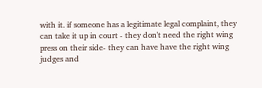with it. if someone has a legitimate legal complaint, they can take it up in court - they don't need the right wing press on their side- they can have have the right wing judges and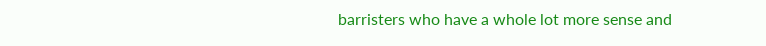barristers who have a whole lot more sense and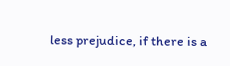less prejudice, if there is a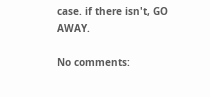case. if there isn't, GO AWAY.

No comments: